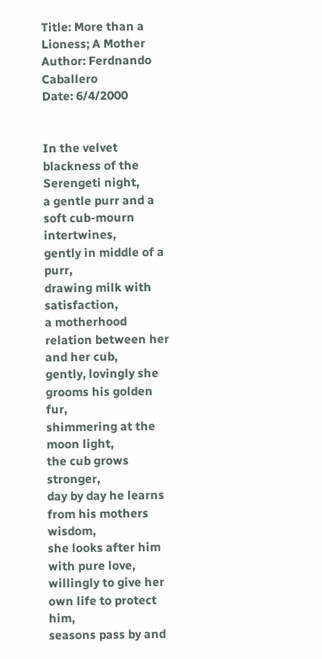Title: More than a Lioness; A Mother
Author: Ferdnando Caballero
Date: 6/4/2000


In the velvet blackness of the Serengeti night,
a gentle purr and a soft cub-mourn intertwines,
gently in middle of a purr,
drawing milk with satisfaction,
a motherhood relation between her and her cub,
gently, lovingly she grooms his golden fur,
shimmering at the moon light,
the cub grows stronger,
day by day he learns from his mothers wisdom,
she looks after him with pure love,
willingly to give her own life to protect him,
seasons pass by and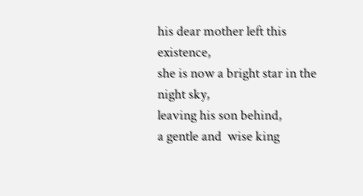his dear mother left this existence,
she is now a bright star in the night sky,
leaving his son behind,
a gentle and  wise king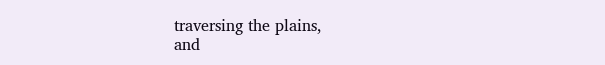traversing the plains,
and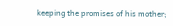keeping the promises of his mother;